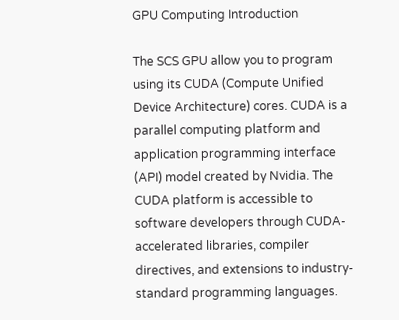GPU Computing Introduction

The SCS GPU allow you to program using its CUDA (Compute Unified Device Architecture) cores. CUDA is a parallel computing platform and application programming interface (API) model created by Nvidia. The CUDA platform is accessible to software developers through CUDA-accelerated libraries, compiler directives, and extensions to industry-standard programming languages.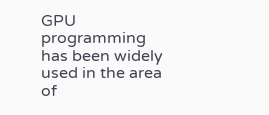GPU programming has been widely used in the area of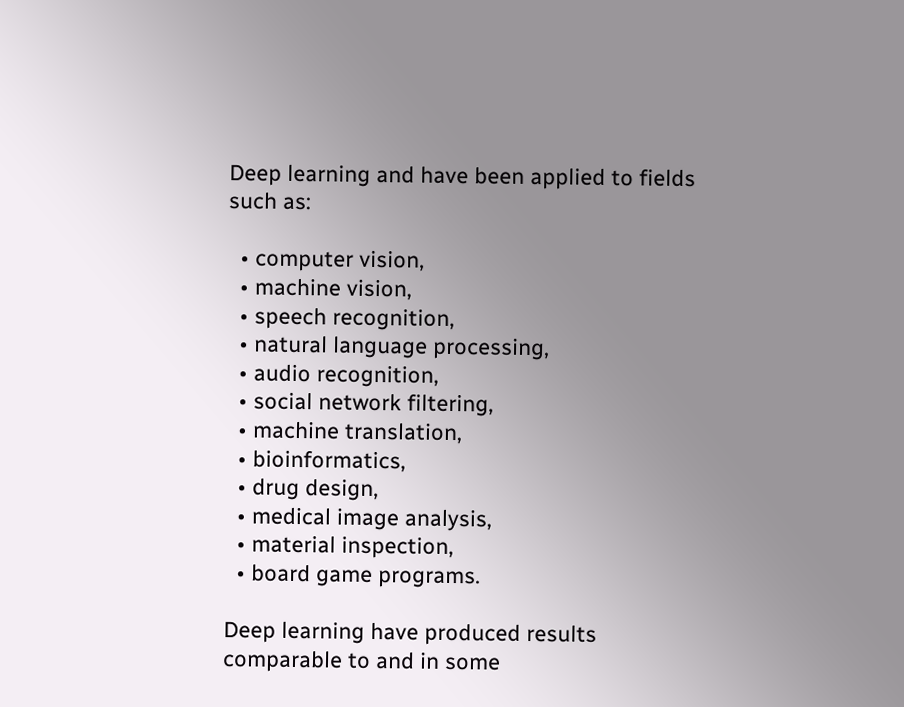Deep learning and have been applied to fields such as:

  • computer vision,
  • machine vision,
  • speech recognition,
  • natural language processing,
  • audio recognition,
  • social network filtering,
  • machine translation,
  • bioinformatics,
  • drug design,
  • medical image analysis,
  • material inspection,
  • board game programs.

Deep learning have produced results comparable to and in some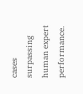cases surpassing human expert performance.